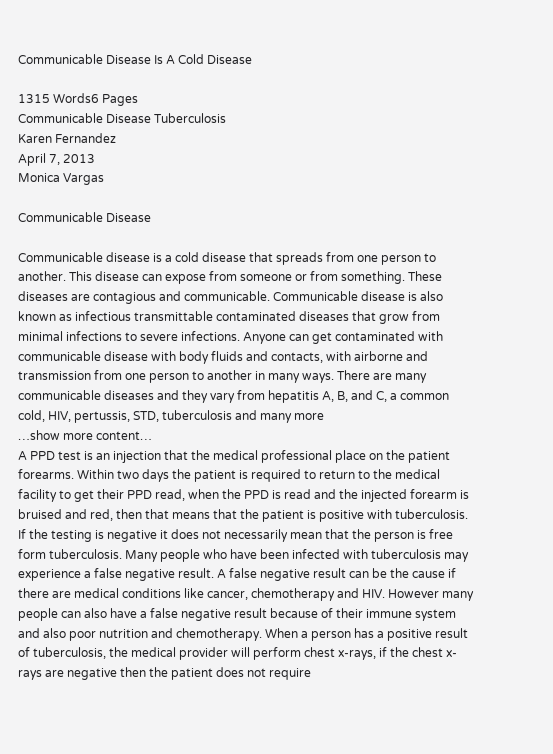Communicable Disease Is A Cold Disease

1315 Words6 Pages
Communicable Disease Tuberculosis
Karen Fernandez
April 7, 2013
Monica Vargas

Communicable Disease

Communicable disease is a cold disease that spreads from one person to another. This disease can expose from someone or from something. These diseases are contagious and communicable. Communicable disease is also known as infectious transmittable contaminated diseases that grow from minimal infections to severe infections. Anyone can get contaminated with communicable disease with body fluids and contacts, with airborne and transmission from one person to another in many ways. There are many communicable diseases and they vary from hepatitis A, B, and C, a common cold, HIV, pertussis, STD, tuberculosis and many more
…show more content…
A PPD test is an injection that the medical professional place on the patient forearms. Within two days the patient is required to return to the medical facility to get their PPD read, when the PPD is read and the injected forearm is bruised and red, then that means that the patient is positive with tuberculosis. If the testing is negative it does not necessarily mean that the person is free form tuberculosis. Many people who have been infected with tuberculosis may experience a false negative result. A false negative result can be the cause if there are medical conditions like cancer, chemotherapy and HIV. However many people can also have a false negative result because of their immune system and also poor nutrition and chemotherapy. When a person has a positive result of tuberculosis, the medical provider will perform chest x-rays, if the chest x-rays are negative then the patient does not require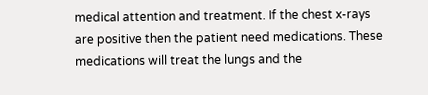medical attention and treatment. If the chest x-rays are positive then the patient need medications. These medications will treat the lungs and the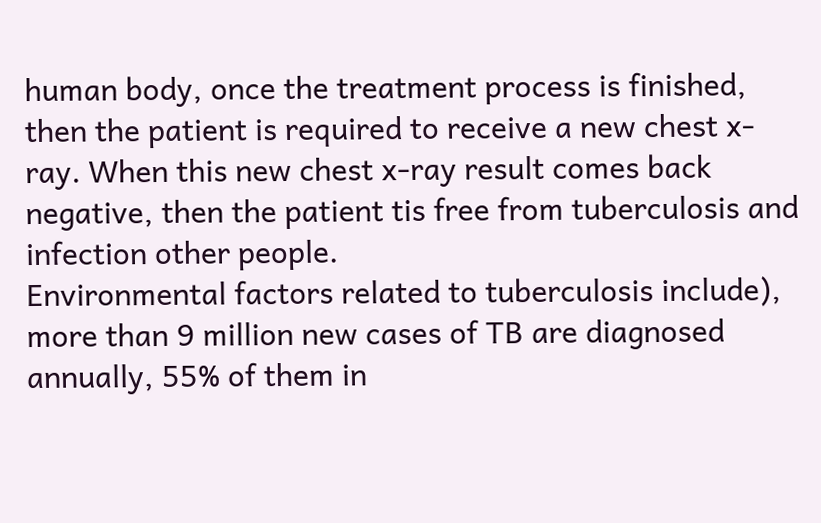human body, once the treatment process is finished, then the patient is required to receive a new chest x-ray. When this new chest x-ray result comes back negative, then the patient tis free from tuberculosis and infection other people.
Environmental factors related to tuberculosis include), more than 9 million new cases of TB are diagnosed annually, 55% of them in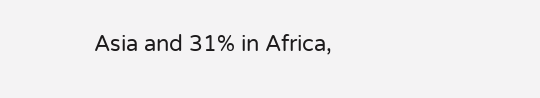Asia and 31% in Africa,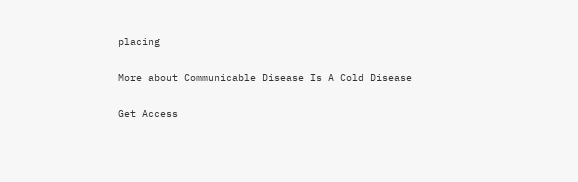placing

More about Communicable Disease Is A Cold Disease

Get Access